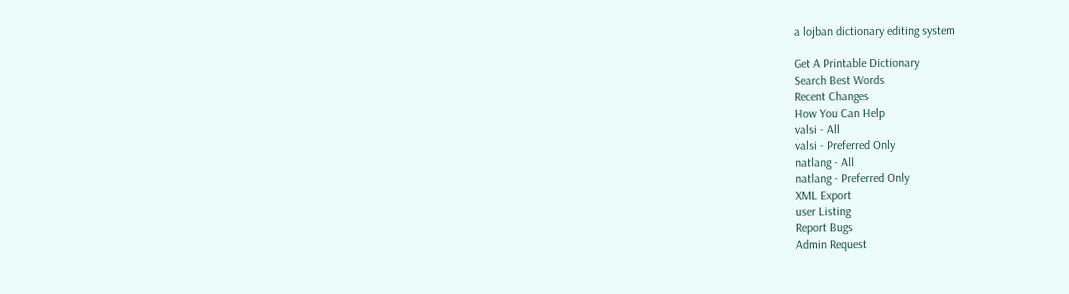a lojban dictionary editing system

Get A Printable Dictionary
Search Best Words
Recent Changes
How You Can Help
valsi - All
valsi - Preferred Only
natlang - All
natlang - Preferred Only
XML Export
user Listing
Report Bugs
Admin Request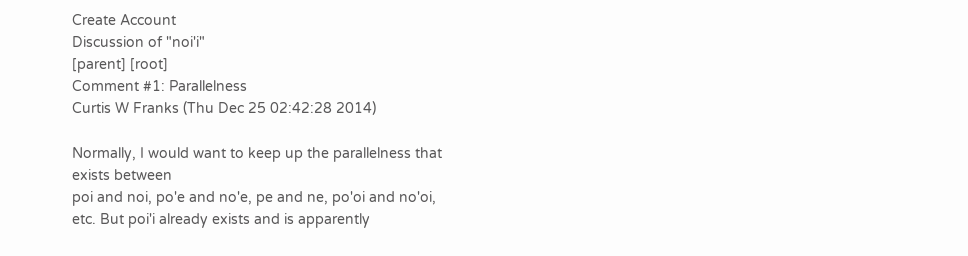Create Account
Discussion of "noi'i"
[parent] [root]
Comment #1: Parallelness
Curtis W Franks (Thu Dec 25 02:42:28 2014)

Normally, I would want to keep up the parallelness that exists between
poi and noi, po'e and no'e, pe and ne, po'oi and no'oi,
etc. But poi'i already exists and is apparently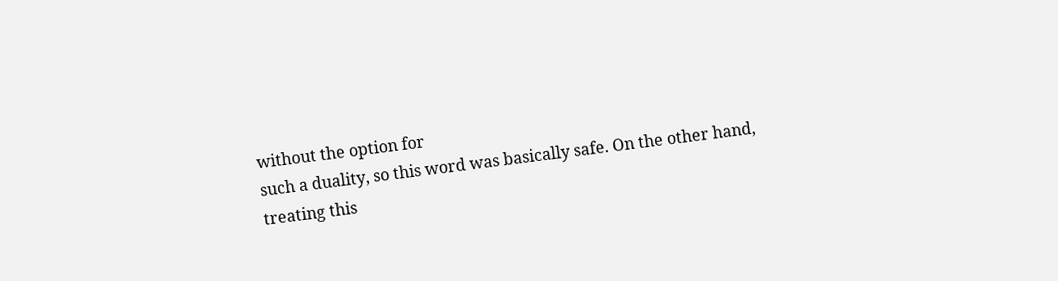without the option for
such a duality, so this word was basically safe. On the other hand,
treating this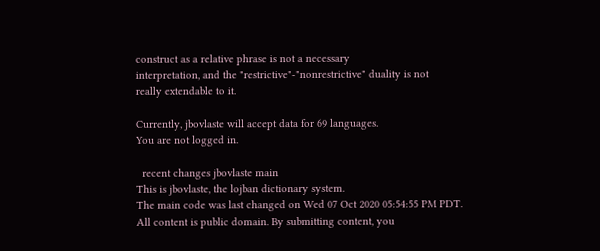construct as a relative phrase is not a necessary
interpretation, and the "restrictive"-"nonrestrictive" duality is not
really extendable to it.

Currently, jbovlaste will accept data for 69 languages.
You are not logged in.

  recent changes jbovlaste main
This is jbovlaste, the lojban dictionary system.
The main code was last changed on Wed 07 Oct 2020 05:54:55 PM PDT.
All content is public domain. By submitting content, you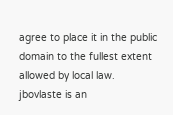agree to place it in the public domain to the fullest extent allowed by local law.
jbovlaste is an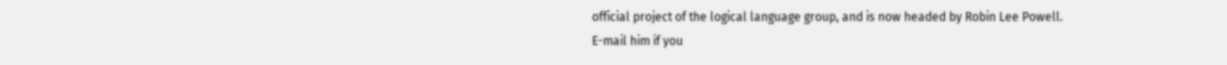official project of the logical language group, and is now headed by Robin Lee Powell.
E-mail him if you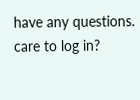have any questions.
care to log in?